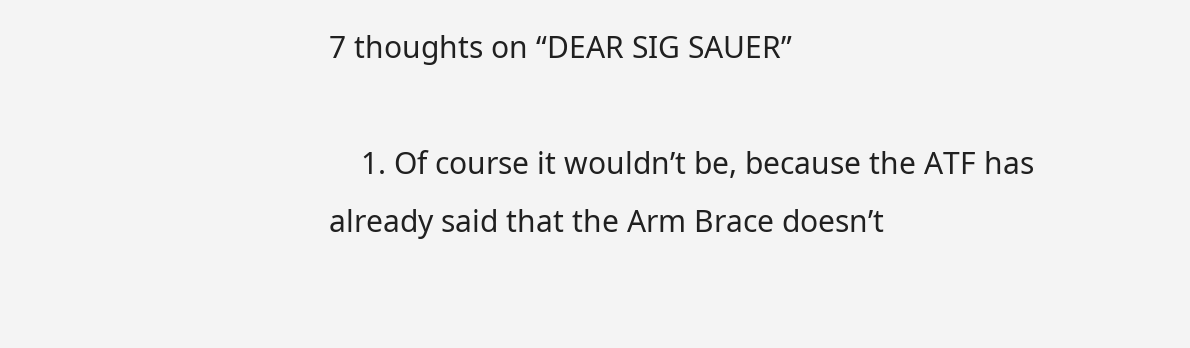7 thoughts on “DEAR SIG SAUER”

    1. Of course it wouldn’t be, because the ATF has already said that the Arm Brace doesn’t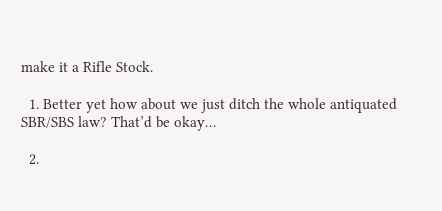make it a Rifle Stock.

  1. Better yet how about we just ditch the whole antiquated SBR/SBS law? That’d be okay…

  2.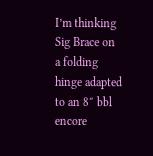I’m thinking Sig Brace on a folding hinge adapted to an 8″ bbl encore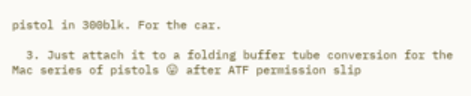pistol in 300blk. For the car.

  3. Just attach it to a folding buffer tube conversion for the Mac series of pistols 😛 after ATF permission slip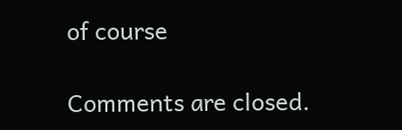of course

Comments are closed.